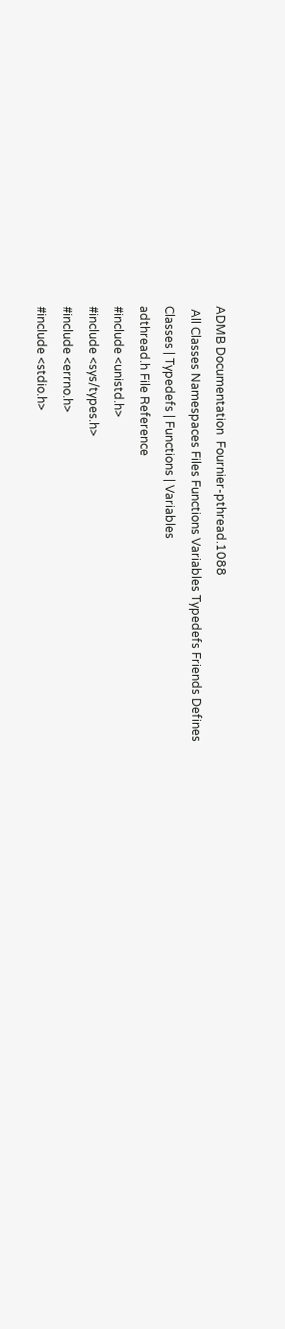ADMB Documentation  Fournier-pthread.1088
 All Classes Namespaces Files Functions Variables Typedefs Friends Defines
Classes | Typedefs | Functions | Variables
adthread.h File Reference
#include <unistd.h>
#include <sys/types.h>
#include <errno.h>
#include <stdio.h>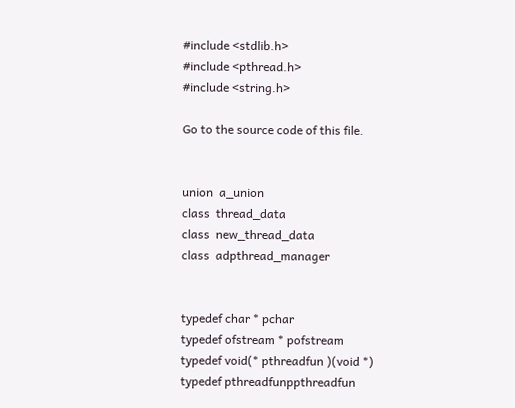#include <stdlib.h>
#include <pthread.h>
#include <string.h>

Go to the source code of this file.


union  a_union
class  thread_data
class  new_thread_data
class  adpthread_manager


typedef char * pchar
typedef ofstream * pofstream
typedef void(* pthreadfun )(void *)
typedef pthreadfunppthreadfun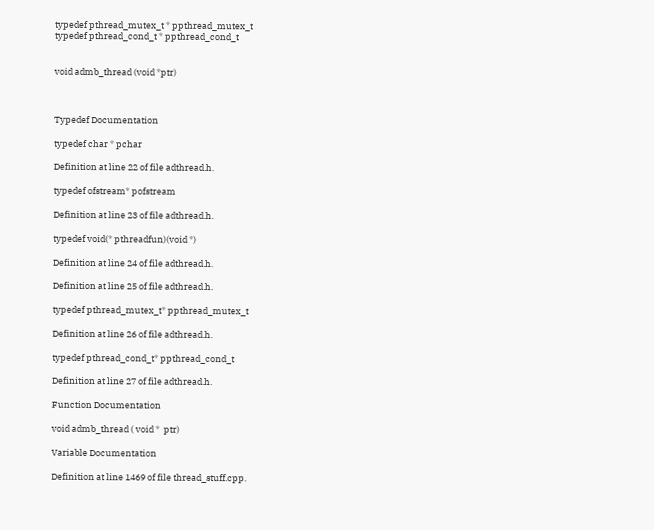typedef pthread_mutex_t * ppthread_mutex_t
typedef pthread_cond_t * ppthread_cond_t


void admb_thread (void *ptr)



Typedef Documentation

typedef char * pchar

Definition at line 22 of file adthread.h.

typedef ofstream* pofstream

Definition at line 23 of file adthread.h.

typedef void(* pthreadfun)(void *)

Definition at line 24 of file adthread.h.

Definition at line 25 of file adthread.h.

typedef pthread_mutex_t* ppthread_mutex_t

Definition at line 26 of file adthread.h.

typedef pthread_cond_t* ppthread_cond_t

Definition at line 27 of file adthread.h.

Function Documentation

void admb_thread ( void *  ptr)

Variable Documentation

Definition at line 1469 of file thread_stuff.cpp.